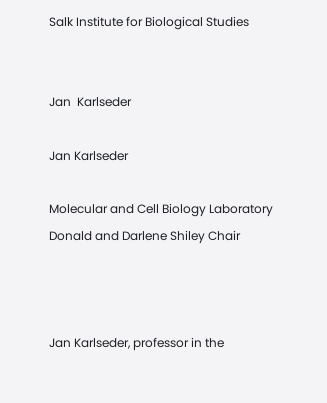Salk Institute for Biological Studies


Jan  Karlseder

Jan Karlseder

Molecular and Cell Biology Laboratory
Donald and Darlene Shiley Chair



Jan Karlseder, professor in the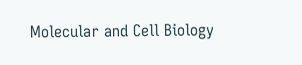Molecular and Cell Biology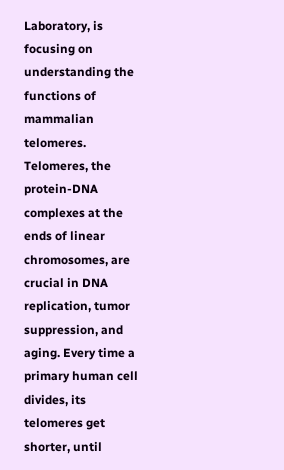Laboratory, is focusing on understanding the functions of mammalian telomeres. Telomeres, the protein-DNA complexes at the ends of linear chromosomes, are crucial in DNA replication, tumor suppression, and aging. Every time a primary human cell divides, its telomeres get shorter, until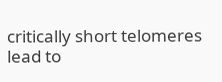critically short telomeres lead to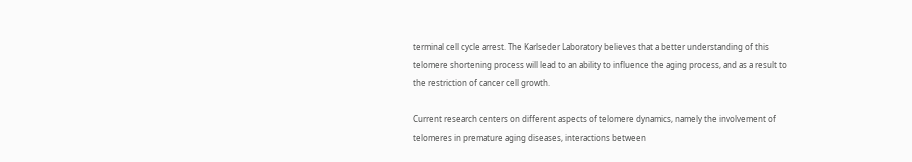terminal cell cycle arrest. The Karlseder Laboratory believes that a better understanding of this telomere shortening process will lead to an ability to influence the aging process, and as a result to the restriction of cancer cell growth.

Current research centers on different aspects of telomere dynamics, namely the involvement of telomeres in premature aging diseases, interactions between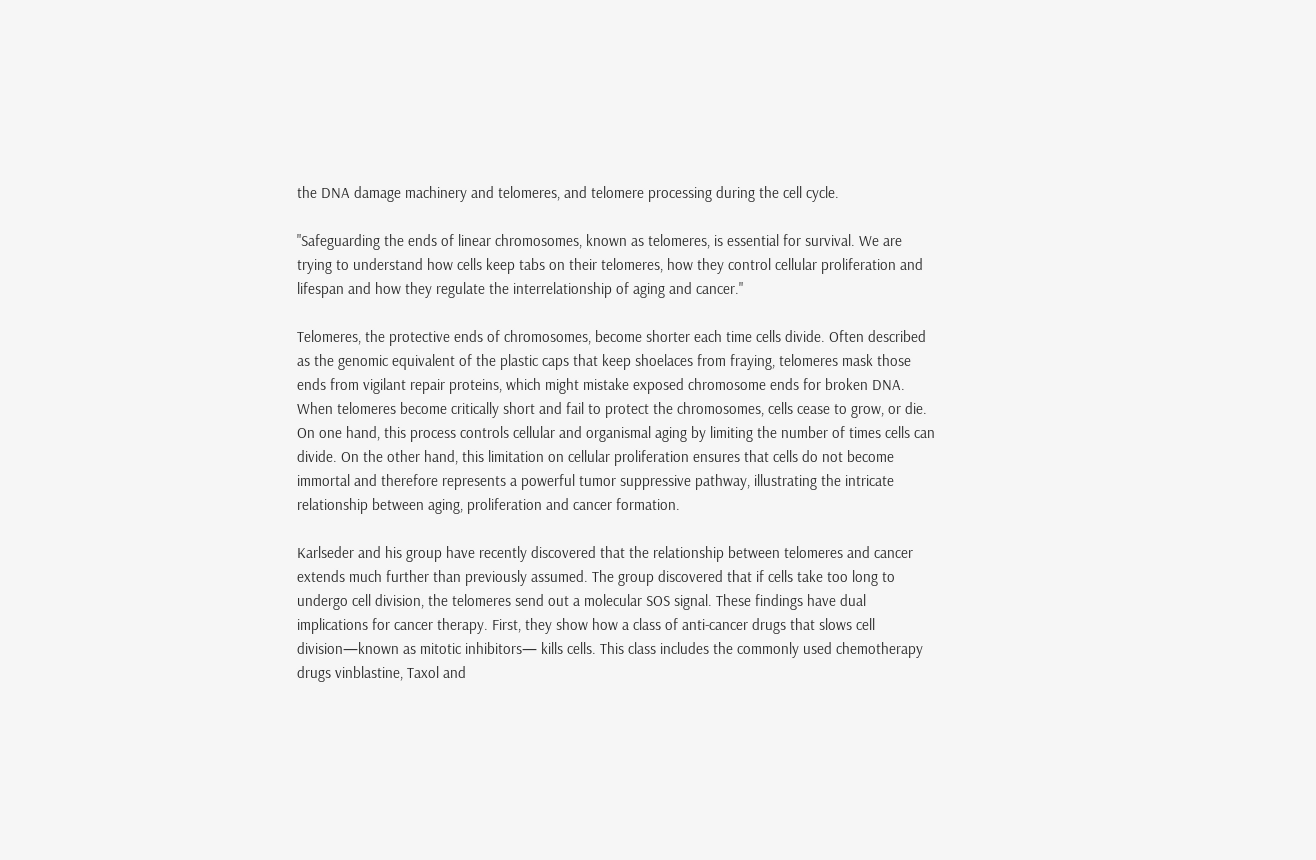the DNA damage machinery and telomeres, and telomere processing during the cell cycle.

"Safeguarding the ends of linear chromosomes, known as telomeres, is essential for survival. We are trying to understand how cells keep tabs on their telomeres, how they control cellular proliferation and lifespan and how they regulate the interrelationship of aging and cancer."

Telomeres, the protective ends of chromosomes, become shorter each time cells divide. Often described as the genomic equivalent of the plastic caps that keep shoelaces from fraying, telomeres mask those ends from vigilant repair proteins, which might mistake exposed chromosome ends for broken DNA. When telomeres become critically short and fail to protect the chromosomes, cells cease to grow, or die. On one hand, this process controls cellular and organismal aging by limiting the number of times cells can divide. On the other hand, this limitation on cellular proliferation ensures that cells do not become immortal and therefore represents a powerful tumor suppressive pathway, illustrating the intricate relationship between aging, proliferation and cancer formation.

Karlseder and his group have recently discovered that the relationship between telomeres and cancer extends much further than previously assumed. The group discovered that if cells take too long to undergo cell division, the telomeres send out a molecular SOS signal. These findings have dual implications for cancer therapy. First, they show how a class of anti-cancer drugs that slows cell division—known as mitotic inhibitors— kills cells. This class includes the commonly used chemotherapy drugs vinblastine, Taxol and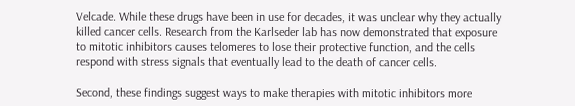Velcade. While these drugs have been in use for decades, it was unclear why they actually killed cancer cells. Research from the Karlseder lab has now demonstrated that exposure to mitotic inhibitors causes telomeres to lose their protective function, and the cells respond with stress signals that eventually lead to the death of cancer cells.

Second, these findings suggest ways to make therapies with mitotic inhibitors more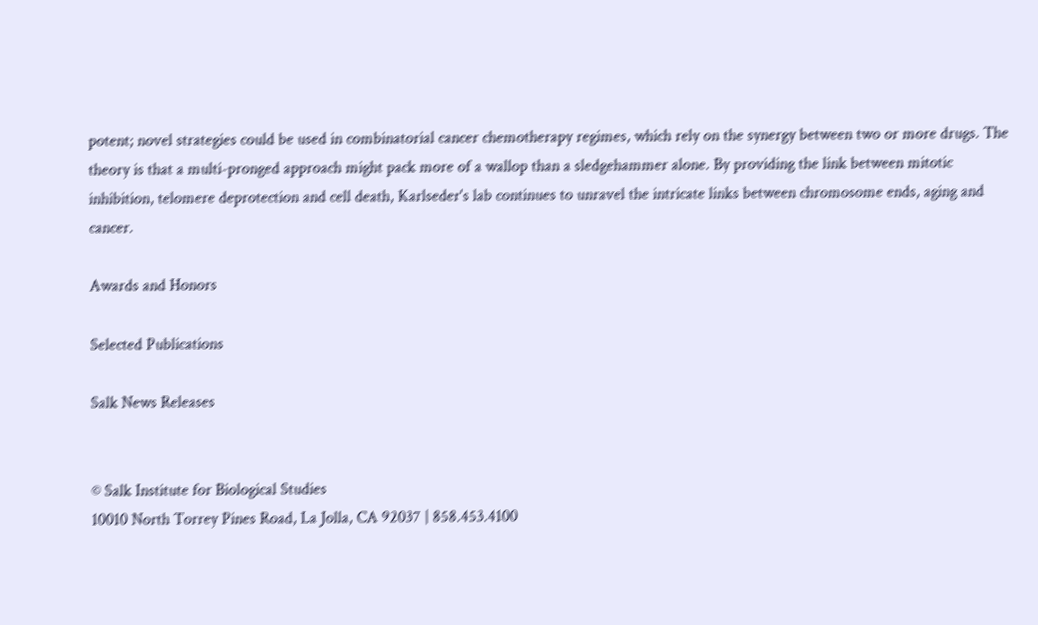potent; novel strategies could be used in combinatorial cancer chemotherapy regimes, which rely on the synergy between two or more drugs. The theory is that a multi-pronged approach might pack more of a wallop than a sledgehammer alone. By providing the link between mitotic inhibition, telomere deprotection and cell death, Karlseder's lab continues to unravel the intricate links between chromosome ends, aging and cancer.

Awards and Honors

Selected Publications

Salk News Releases


© Salk Institute for Biological Studies
10010 North Torrey Pines Road, La Jolla, CA 92037 | 858.453.4100